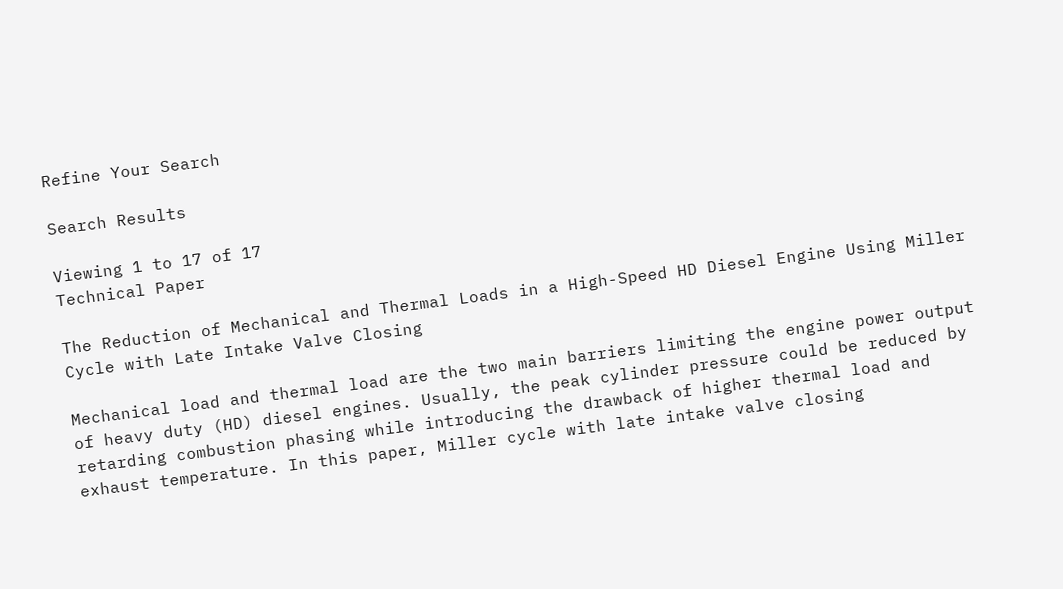Refine Your Search

Search Results

Viewing 1 to 17 of 17
Technical Paper

The Reduction of Mechanical and Thermal Loads in a High-Speed HD Diesel Engine Using Miller Cycle with Late Intake Valve Closing

Mechanical load and thermal load are the two main barriers limiting the engine power output of heavy duty (HD) diesel engines. Usually, the peak cylinder pressure could be reduced by retarding combustion phasing while introducing the drawback of higher thermal load and exhaust temperature. In this paper, Miller cycle with late intake valve closing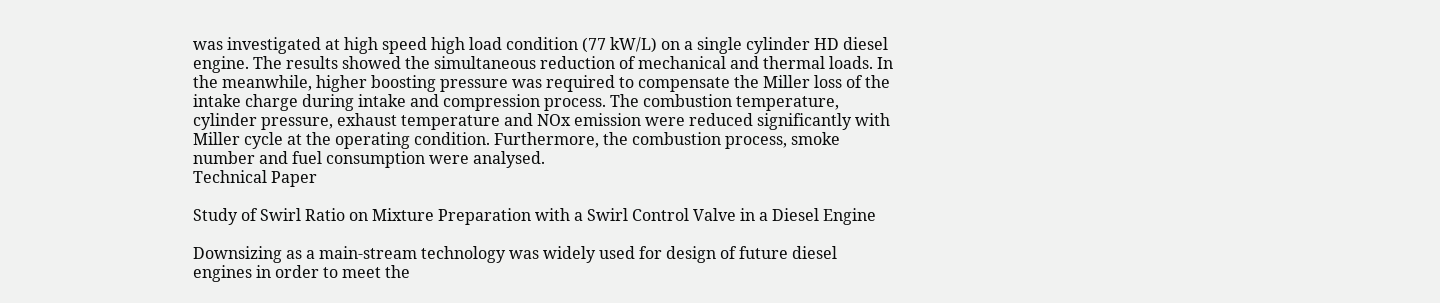was investigated at high speed high load condition (77 kW/L) on a single cylinder HD diesel engine. The results showed the simultaneous reduction of mechanical and thermal loads. In the meanwhile, higher boosting pressure was required to compensate the Miller loss of the intake charge during intake and compression process. The combustion temperature, cylinder pressure, exhaust temperature and NOx emission were reduced significantly with Miller cycle at the operating condition. Furthermore, the combustion process, smoke number and fuel consumption were analysed.
Technical Paper

Study of Swirl Ratio on Mixture Preparation with a Swirl Control Valve in a Diesel Engine

Downsizing as a main-stream technology was widely used for design of future diesel engines in order to meet the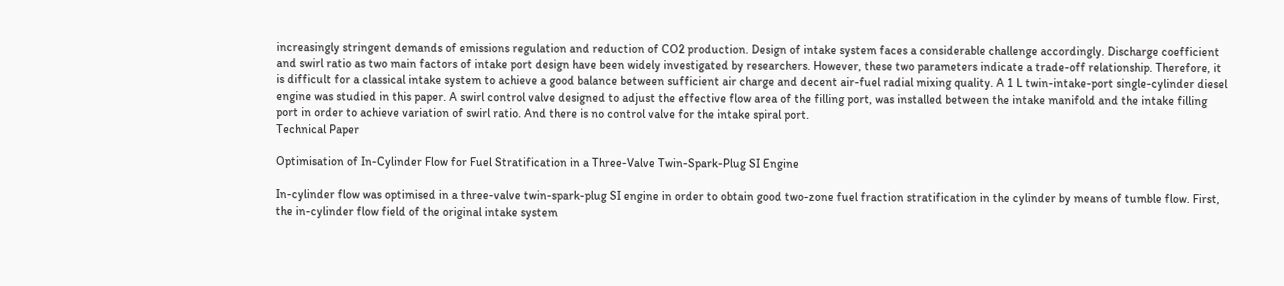increasingly stringent demands of emissions regulation and reduction of CO2 production. Design of intake system faces a considerable challenge accordingly. Discharge coefficient and swirl ratio as two main factors of intake port design have been widely investigated by researchers. However, these two parameters indicate a trade-off relationship. Therefore, it is difficult for a classical intake system to achieve a good balance between sufficient air charge and decent air-fuel radial mixing quality. A 1 L twin-intake-port single-cylinder diesel engine was studied in this paper. A swirl control valve designed to adjust the effective flow area of the filling port, was installed between the intake manifold and the intake filling port in order to achieve variation of swirl ratio. And there is no control valve for the intake spiral port.
Technical Paper

Optimisation of In-Cylinder Flow for Fuel Stratification in a Three-Valve Twin-Spark-Plug SI Engine

In-cylinder flow was optimised in a three-valve twin-spark-plug SI engine in order to obtain good two-zone fuel fraction stratification in the cylinder by means of tumble flow. First, the in-cylinder flow field of the original intake system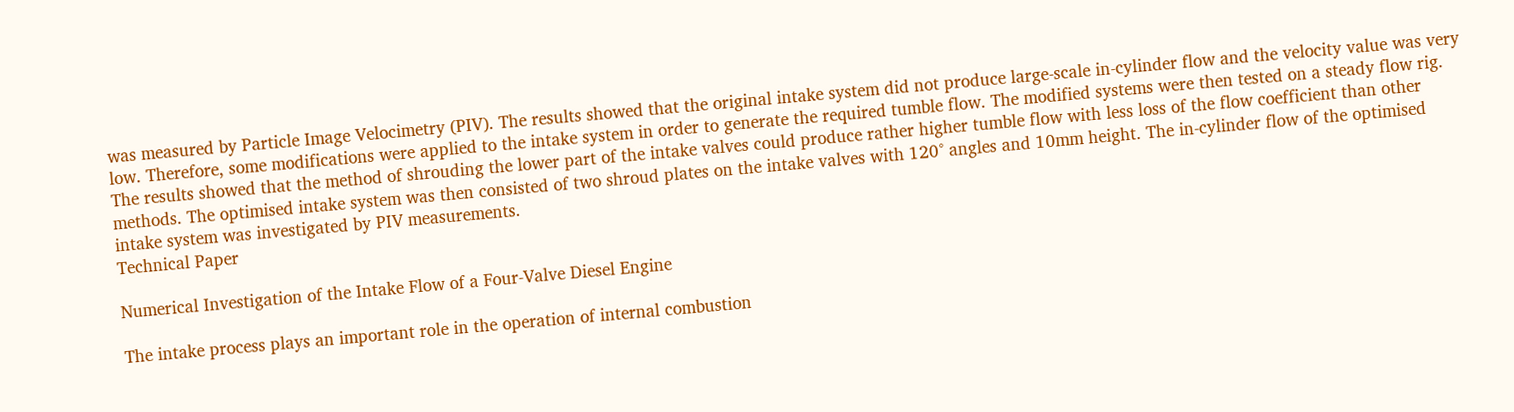was measured by Particle Image Velocimetry (PIV). The results showed that the original intake system did not produce large-scale in-cylinder flow and the velocity value was very low. Therefore, some modifications were applied to the intake system in order to generate the required tumble flow. The modified systems were then tested on a steady flow rig. The results showed that the method of shrouding the lower part of the intake valves could produce rather higher tumble flow with less loss of the flow coefficient than other methods. The optimised intake system was then consisted of two shroud plates on the intake valves with 120° angles and 10mm height. The in-cylinder flow of the optimised intake system was investigated by PIV measurements.
Technical Paper

Numerical Investigation of the Intake Flow of a Four-Valve Diesel Engine

The intake process plays an important role in the operation of internal combustion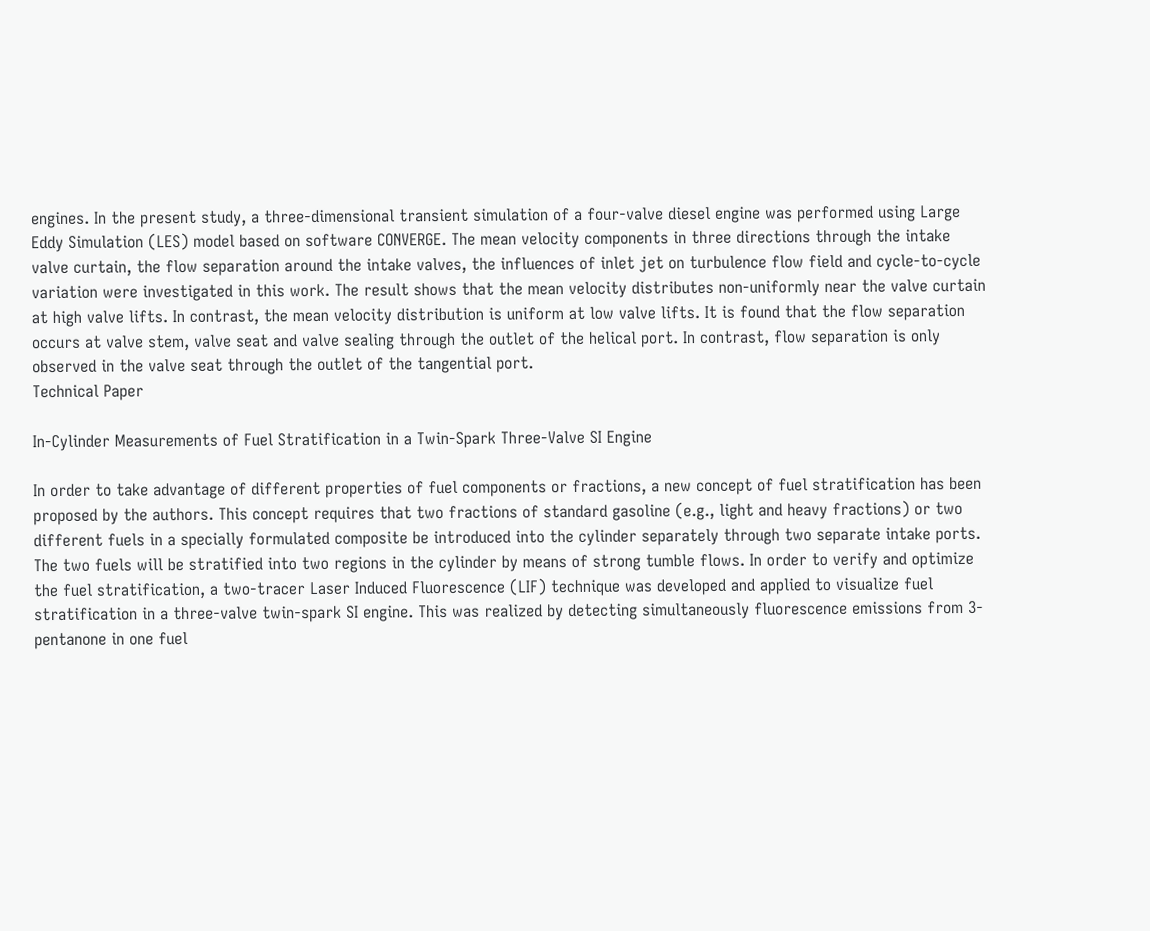engines. In the present study, a three-dimensional transient simulation of a four-valve diesel engine was performed using Large Eddy Simulation (LES) model based on software CONVERGE. The mean velocity components in three directions through the intake valve curtain, the flow separation around the intake valves, the influences of inlet jet on turbulence flow field and cycle-to-cycle variation were investigated in this work. The result shows that the mean velocity distributes non-uniformly near the valve curtain at high valve lifts. In contrast, the mean velocity distribution is uniform at low valve lifts. It is found that the flow separation occurs at valve stem, valve seat and valve sealing through the outlet of the helical port. In contrast, flow separation is only observed in the valve seat through the outlet of the tangential port.
Technical Paper

In-Cylinder Measurements of Fuel Stratification in a Twin-Spark Three-Valve SI Engine

In order to take advantage of different properties of fuel components or fractions, a new concept of fuel stratification has been proposed by the authors. This concept requires that two fractions of standard gasoline (e.g., light and heavy fractions) or two different fuels in a specially formulated composite be introduced into the cylinder separately through two separate intake ports. The two fuels will be stratified into two regions in the cylinder by means of strong tumble flows. In order to verify and optimize the fuel stratification, a two-tracer Laser Induced Fluorescence (LIF) technique was developed and applied to visualize fuel stratification in a three-valve twin-spark SI engine. This was realized by detecting simultaneously fluorescence emissions from 3-pentanone in one fuel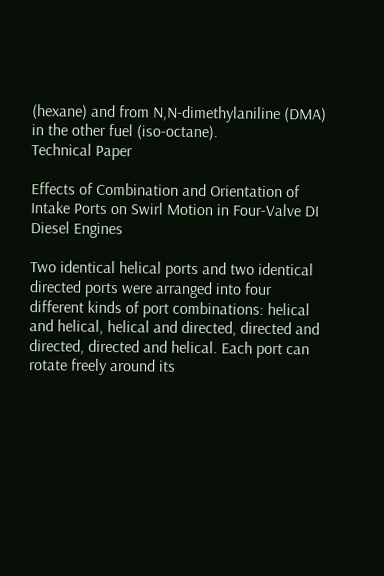(hexane) and from N,N-dimethylaniline (DMA) in the other fuel (iso-octane).
Technical Paper

Effects of Combination and Orientation of Intake Ports on Swirl Motion in Four-Valve DI Diesel Engines

Two identical helical ports and two identical directed ports were arranged into four different kinds of port combinations: helical and helical, helical and directed, directed and directed, directed and helical. Each port can rotate freely around its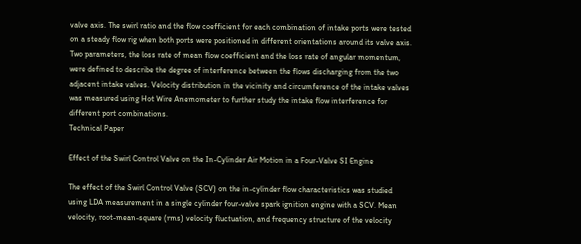valve axis. The swirl ratio and the flow coefficient for each combination of intake ports were tested on a steady flow rig when both ports were positioned in different orientations around its valve axis. Two parameters, the loss rate of mean flow coefficient and the loss rate of angular momentum, were defined to describe the degree of interference between the flows discharging from the two adjacent intake valves. Velocity distribution in the vicinity and circumference of the intake valves was measured using Hot Wire Anemometer to further study the intake flow interference for different port combinations.
Technical Paper

Effect of the Swirl Control Valve on the In-Cylinder Air Motion in a Four-Valve SI Engine

The effect of the Swirl Control Valve (SCV) on the in-cylinder flow characteristics was studied using LDA measurement in a single cylinder four-valve spark ignition engine with a SCV. Mean velocity, root-mean-square (rms) velocity fluctuation, and frequency structure of the velocity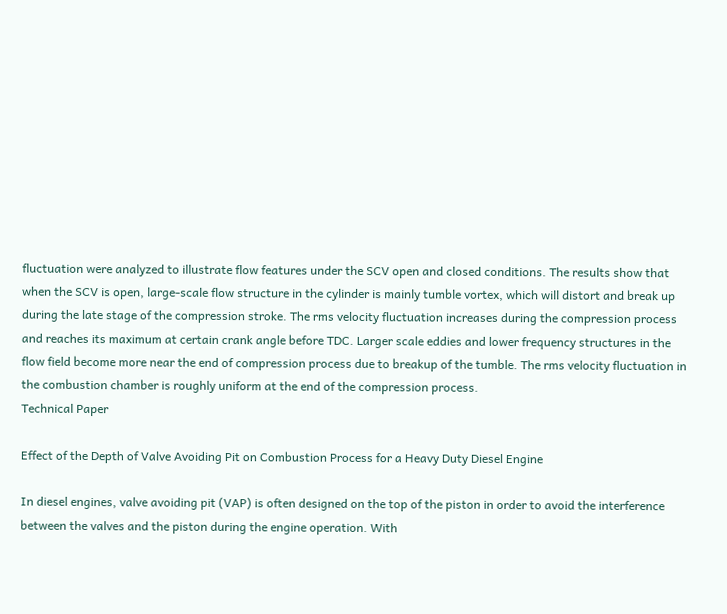fluctuation were analyzed to illustrate flow features under the SCV open and closed conditions. The results show that when the SCV is open, large-scale flow structure in the cylinder is mainly tumble vortex, which will distort and break up during the late stage of the compression stroke. The rms velocity fluctuation increases during the compression process and reaches its maximum at certain crank angle before TDC. Larger scale eddies and lower frequency structures in the flow field become more near the end of compression process due to breakup of the tumble. The rms velocity fluctuation in the combustion chamber is roughly uniform at the end of the compression process.
Technical Paper

Effect of the Depth of Valve Avoiding Pit on Combustion Process for a Heavy Duty Diesel Engine

In diesel engines, valve avoiding pit (VAP) is often designed on the top of the piston in order to avoid the interference between the valves and the piston during the engine operation. With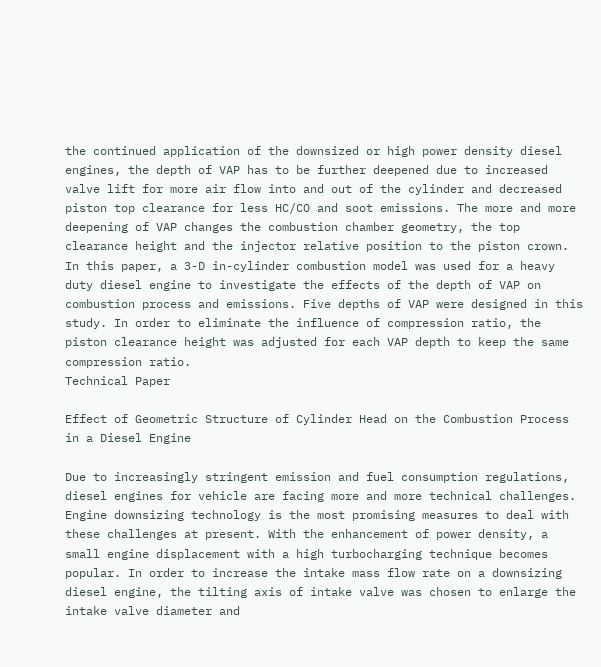the continued application of the downsized or high power density diesel engines, the depth of VAP has to be further deepened due to increased valve lift for more air flow into and out of the cylinder and decreased piston top clearance for less HC/CO and soot emissions. The more and more deepening of VAP changes the combustion chamber geometry, the top clearance height and the injector relative position to the piston crown. In this paper, a 3-D in-cylinder combustion model was used for a heavy duty diesel engine to investigate the effects of the depth of VAP on combustion process and emissions. Five depths of VAP were designed in this study. In order to eliminate the influence of compression ratio, the piston clearance height was adjusted for each VAP depth to keep the same compression ratio.
Technical Paper

Effect of Geometric Structure of Cylinder Head on the Combustion Process in a Diesel Engine

Due to increasingly stringent emission and fuel consumption regulations, diesel engines for vehicle are facing more and more technical challenges. Engine downsizing technology is the most promising measures to deal with these challenges at present. With the enhancement of power density, a small engine displacement with a high turbocharging technique becomes popular. In order to increase the intake mass flow rate on a downsizing diesel engine, the tilting axis of intake valve was chosen to enlarge the intake valve diameter and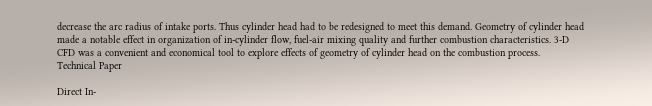decrease the arc radius of intake ports. Thus cylinder head had to be redesigned to meet this demand. Geometry of cylinder head made a notable effect in organization of in-cylinder flow, fuel-air mixing quality and further combustion characteristics. 3-D CFD was a convenient and economical tool to explore effects of geometry of cylinder head on the combustion process.
Technical Paper

Direct In-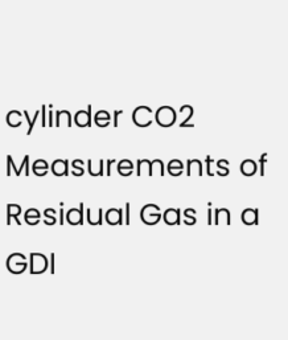cylinder CO2 Measurements of Residual Gas in a GDI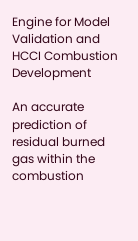Engine for Model Validation and HCCI Combustion Development

An accurate prediction of residual burned gas within the combustion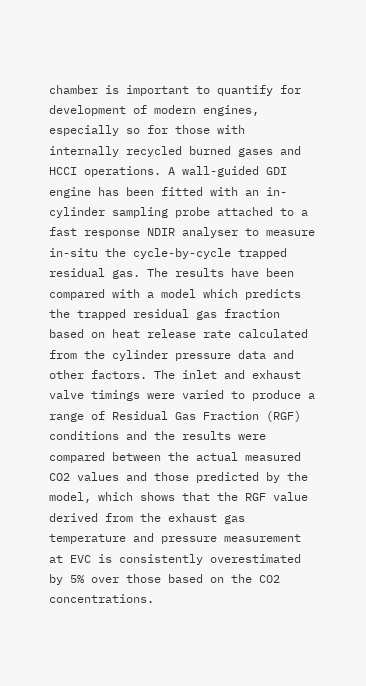chamber is important to quantify for development of modern engines, especially so for those with internally recycled burned gases and HCCI operations. A wall-guided GDI engine has been fitted with an in-cylinder sampling probe attached to a fast response NDIR analyser to measure in-situ the cycle-by-cycle trapped residual gas. The results have been compared with a model which predicts the trapped residual gas fraction based on heat release rate calculated from the cylinder pressure data and other factors. The inlet and exhaust valve timings were varied to produce a range of Residual Gas Fraction (RGF) conditions and the results were compared between the actual measured CO2 values and those predicted by the model, which shows that the RGF value derived from the exhaust gas temperature and pressure measurement at EVC is consistently overestimated by 5% over those based on the CO2 concentrations.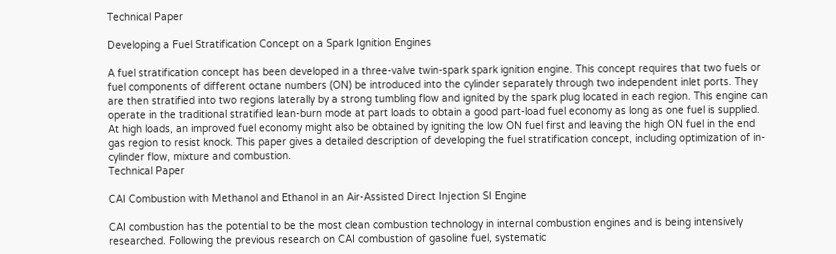Technical Paper

Developing a Fuel Stratification Concept on a Spark Ignition Engines

A fuel stratification concept has been developed in a three-valve twin-spark spark ignition engine. This concept requires that two fuels or fuel components of different octane numbers (ON) be introduced into the cylinder separately through two independent inlet ports. They are then stratified into two regions laterally by a strong tumbling flow and ignited by the spark plug located in each region. This engine can operate in the traditional stratified lean-burn mode at part loads to obtain a good part-load fuel economy as long as one fuel is supplied. At high loads, an improved fuel economy might also be obtained by igniting the low ON fuel first and leaving the high ON fuel in the end gas region to resist knock. This paper gives a detailed description of developing the fuel stratification concept, including optimization of in-cylinder flow, mixture and combustion.
Technical Paper

CAI Combustion with Methanol and Ethanol in an Air-Assisted Direct Injection SI Engine

CAI combustion has the potential to be the most clean combustion technology in internal combustion engines and is being intensively researched. Following the previous research on CAI combustion of gasoline fuel, systematic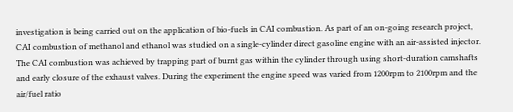investigation is being carried out on the application of bio-fuels in CAI combustion. As part of an on-going research project, CAI combustion of methanol and ethanol was studied on a single-cylinder direct gasoline engine with an air-assisted injector. The CAI combustion was achieved by trapping part of burnt gas within the cylinder through using short-duration camshafts and early closure of the exhaust valves. During the experiment the engine speed was varied from 1200rpm to 2100rpm and the air/fuel ratio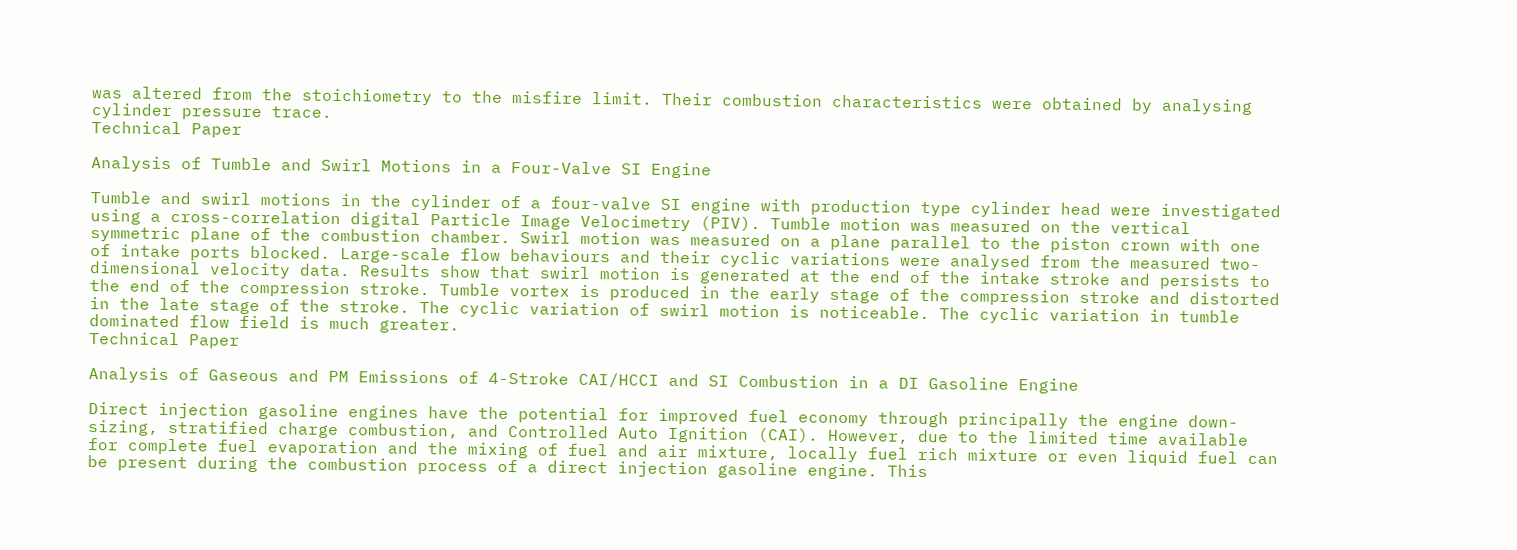was altered from the stoichiometry to the misfire limit. Their combustion characteristics were obtained by analysing cylinder pressure trace.
Technical Paper

Analysis of Tumble and Swirl Motions in a Four-Valve SI Engine

Tumble and swirl motions in the cylinder of a four-valve SI engine with production type cylinder head were investigated using a cross-correlation digital Particle Image Velocimetry (PIV). Tumble motion was measured on the vertical symmetric plane of the combustion chamber. Swirl motion was measured on a plane parallel to the piston crown with one of intake ports blocked. Large-scale flow behaviours and their cyclic variations were analysed from the measured two-dimensional velocity data. Results show that swirl motion is generated at the end of the intake stroke and persists to the end of the compression stroke. Tumble vortex is produced in the early stage of the compression stroke and distorted in the late stage of the stroke. The cyclic variation of swirl motion is noticeable. The cyclic variation in tumble dominated flow field is much greater.
Technical Paper

Analysis of Gaseous and PM Emissions of 4-Stroke CAI/HCCI and SI Combustion in a DI Gasoline Engine

Direct injection gasoline engines have the potential for improved fuel economy through principally the engine down-sizing, stratified charge combustion, and Controlled Auto Ignition (CAI). However, due to the limited time available for complete fuel evaporation and the mixing of fuel and air mixture, locally fuel rich mixture or even liquid fuel can be present during the combustion process of a direct injection gasoline engine. This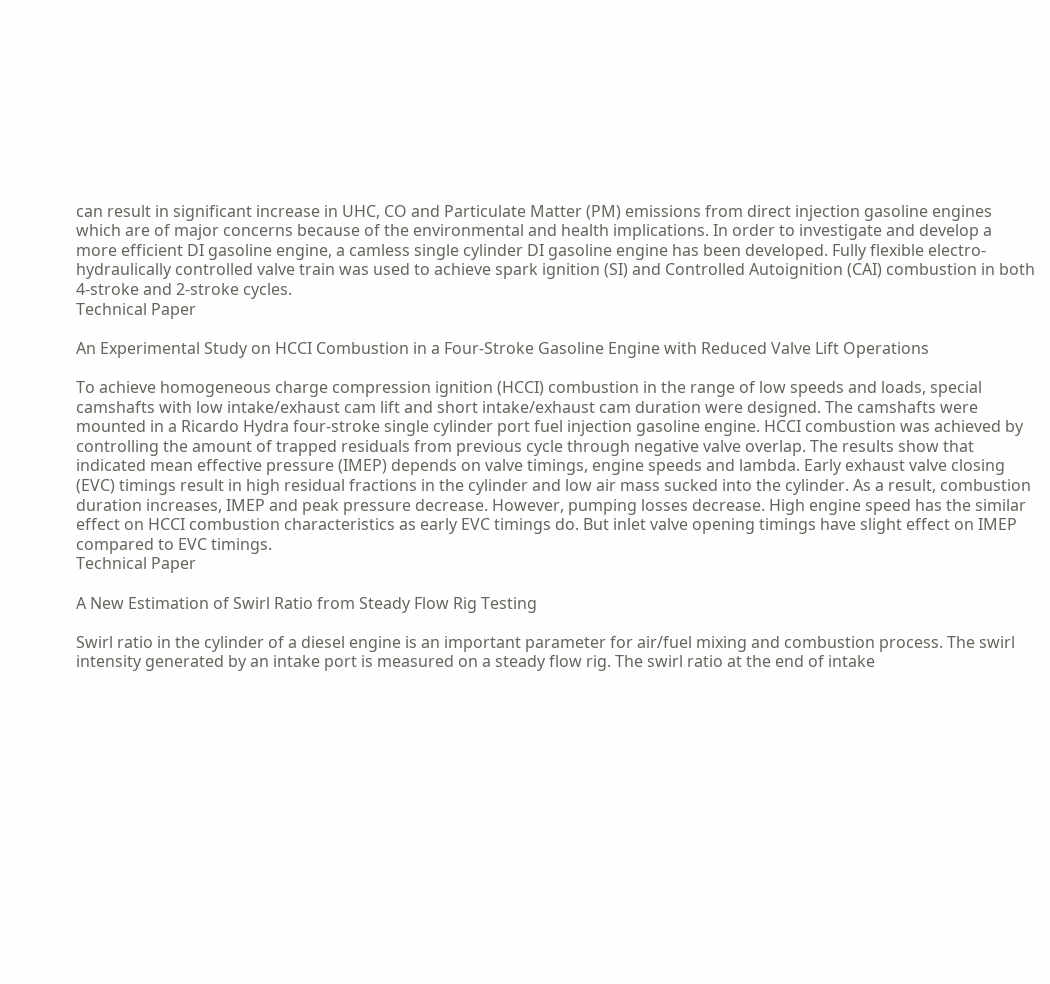can result in significant increase in UHC, CO and Particulate Matter (PM) emissions from direct injection gasoline engines which are of major concerns because of the environmental and health implications. In order to investigate and develop a more efficient DI gasoline engine, a camless single cylinder DI gasoline engine has been developed. Fully flexible electro-hydraulically controlled valve train was used to achieve spark ignition (SI) and Controlled Autoignition (CAI) combustion in both 4-stroke and 2-stroke cycles.
Technical Paper

An Experimental Study on HCCI Combustion in a Four-Stroke Gasoline Engine with Reduced Valve Lift Operations

To achieve homogeneous charge compression ignition (HCCI) combustion in the range of low speeds and loads, special camshafts with low intake/exhaust cam lift and short intake/exhaust cam duration were designed. The camshafts were mounted in a Ricardo Hydra four-stroke single cylinder port fuel injection gasoline engine. HCCI combustion was achieved by controlling the amount of trapped residuals from previous cycle through negative valve overlap. The results show that indicated mean effective pressure (IMEP) depends on valve timings, engine speeds and lambda. Early exhaust valve closing (EVC) timings result in high residual fractions in the cylinder and low air mass sucked into the cylinder. As a result, combustion duration increases, IMEP and peak pressure decrease. However, pumping losses decrease. High engine speed has the similar effect on HCCI combustion characteristics as early EVC timings do. But inlet valve opening timings have slight effect on IMEP compared to EVC timings.
Technical Paper

A New Estimation of Swirl Ratio from Steady Flow Rig Testing

Swirl ratio in the cylinder of a diesel engine is an important parameter for air/fuel mixing and combustion process. The swirl intensity generated by an intake port is measured on a steady flow rig. The swirl ratio at the end of intake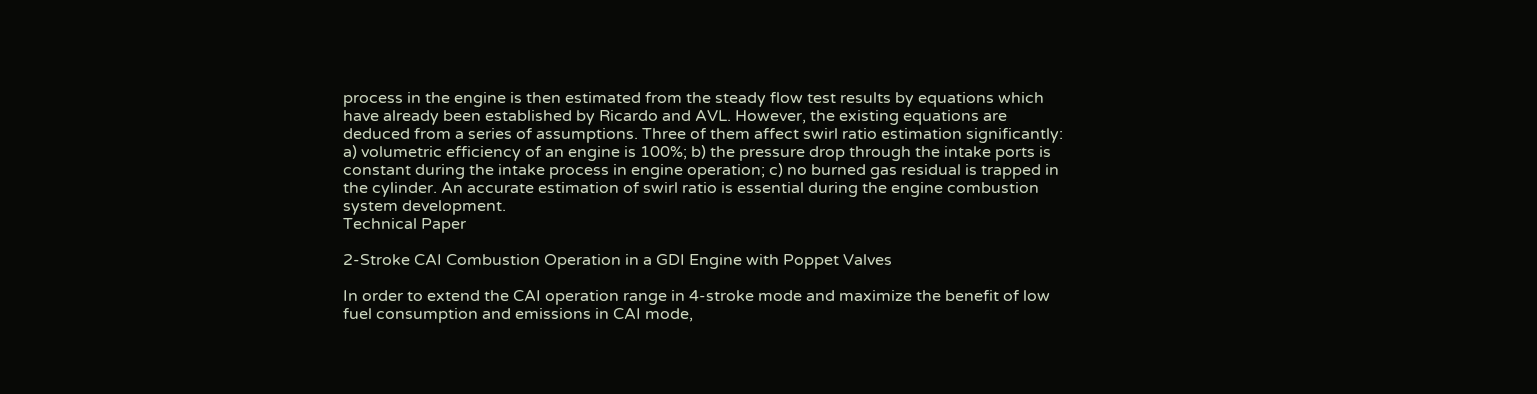process in the engine is then estimated from the steady flow test results by equations which have already been established by Ricardo and AVL. However, the existing equations are deduced from a series of assumptions. Three of them affect swirl ratio estimation significantly: a) volumetric efficiency of an engine is 100%; b) the pressure drop through the intake ports is constant during the intake process in engine operation; c) no burned gas residual is trapped in the cylinder. An accurate estimation of swirl ratio is essential during the engine combustion system development.
Technical Paper

2-Stroke CAI Combustion Operation in a GDI Engine with Poppet Valves

In order to extend the CAI operation range in 4-stroke mode and maximize the benefit of low fuel consumption and emissions in CAI mode,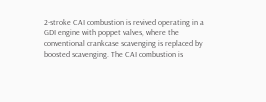2-stroke CAI combustion is revived operating in a GDI engine with poppet valves, where the conventional crankcase scavenging is replaced by boosted scavenging. The CAI combustion is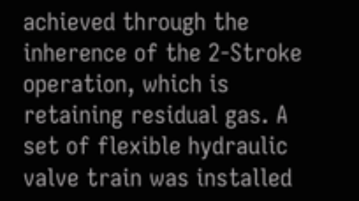achieved through the inherence of the 2-Stroke operation, which is retaining residual gas. A set of flexible hydraulic valve train was installed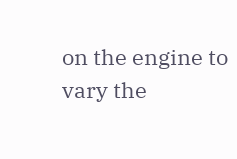on the engine to vary the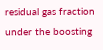residual gas fraction under the boosting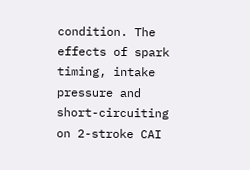condition. The effects of spark timing, intake pressure and short-circuiting on 2-stroke CAI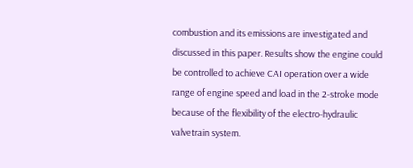combustion and its emissions are investigated and discussed in this paper. Results show the engine could be controlled to achieve CAI operation over a wide range of engine speed and load in the 2-stroke mode because of the flexibility of the electro-hydraulic valvetrain system.